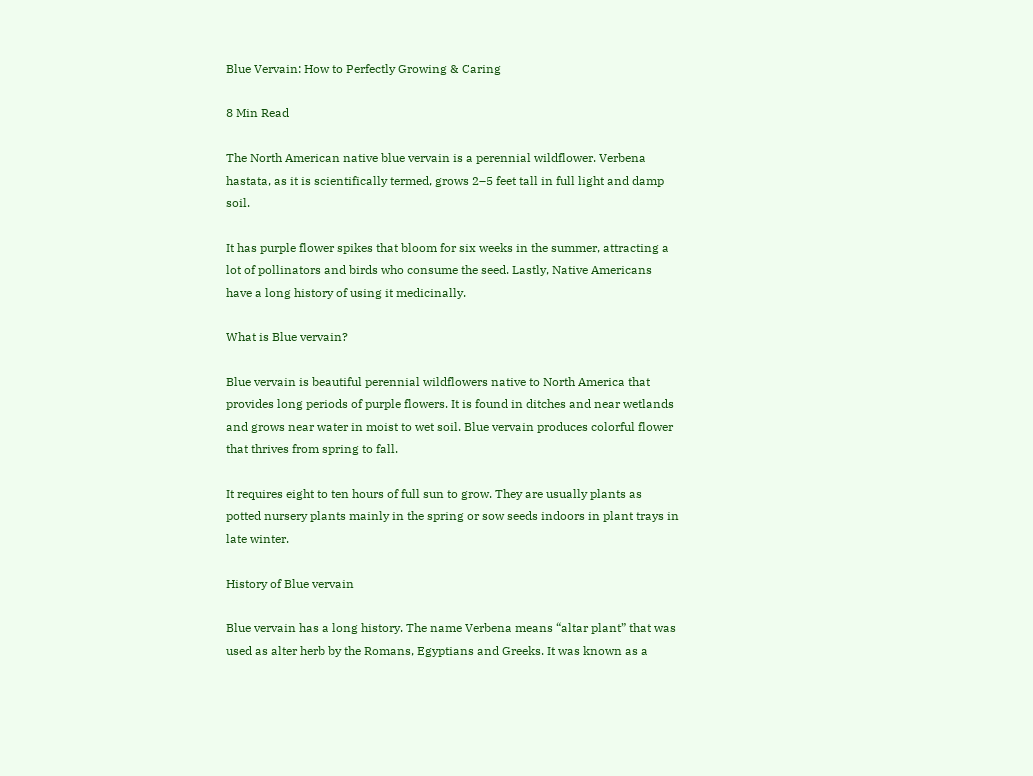Blue Vervain: How to Perfectly Growing & Caring

8 Min Read

The North American native blue vervain is a perennial wildflower. Verbena hastata, as it is scientifically termed, grows 2–5 feet tall in full light and damp soil.

It has purple flower spikes that bloom for six weeks in the summer, attracting a lot of pollinators and birds who consume the seed. Lastly, Native Americans have a long history of using it medicinally.

What is Blue vervain?

Blue vervain is beautiful perennial wildflowers native to North America that provides long periods of purple flowers. It is found in ditches and near wetlands and grows near water in moist to wet soil. Blue vervain produces colorful flower that thrives from spring to fall.

It requires eight to ten hours of full sun to grow. They are usually plants as potted nursery plants mainly in the spring or sow seeds indoors in plant trays in late winter.

History of Blue vervain

Blue vervain has a long history. The name Verbena means “altar plant” that was used as alter herb by the Romans, Egyptians and Greeks. It was known as a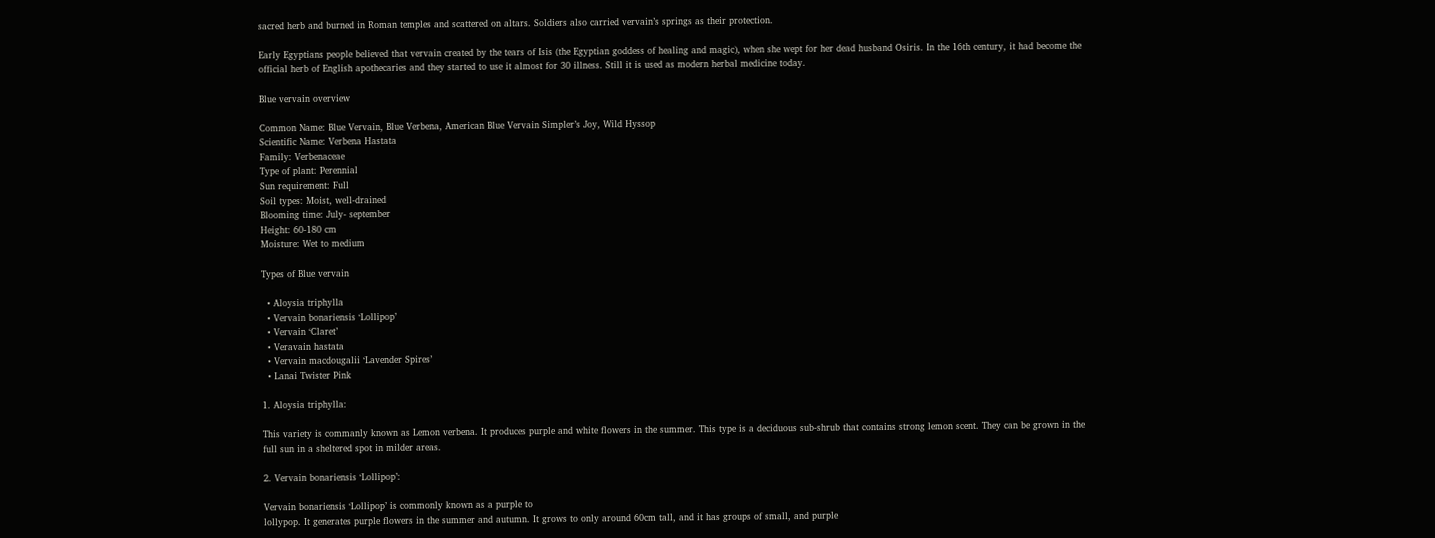sacred herb and burned in Roman temples and scattered on altars. Soldiers also carried vervain’s springs as their protection.

Early Egyptians people believed that vervain created by the tears of Isis (the Egyptian goddess of healing and magic), when she wept for her dead husband Osiris. In the 16th century, it had become the official herb of English apothecaries and they started to use it almost for 30 illness. Still it is used as modern herbal medicine today.

Blue vervain overview

Common Name: Blue Vervain, Blue Verbena, American Blue Vervain Simpler’s Joy, Wild Hyssop
Scientific Name: Verbena Hastata
Family: Verbenaceae
Type of plant: Perennial
Sun requirement: Full
Soil types: Moist, well-drained
Blooming time: July- september
Height: 60-180 cm
Moisture: Wet to medium

Types of Blue vervain

  • Aloysia triphylla
  • Vervain bonariensis ‘Lollipop’
  • Vervain ‘Claret’
  • Veravain hastata
  • Vervain macdougalii ‘Lavender Spires’
  • Lanai Twister Pink

1. Aloysia triphylla:

This variety is commanly known as Lemon verbena. It produces purple and white flowers in the summer. This type is a deciduous sub-shrub that contains strong lemon scent. They can be grown in the full sun in a sheltered spot in milder areas.

2. Vervain bonariensis ‘Lollipop’:

Vervain bonariensis ‘Lollipop’ is commonly known as a purple to
lollypop. It generates purple flowers in the summer and autumn. It grows to only around 60cm tall, and it has groups of small, and purple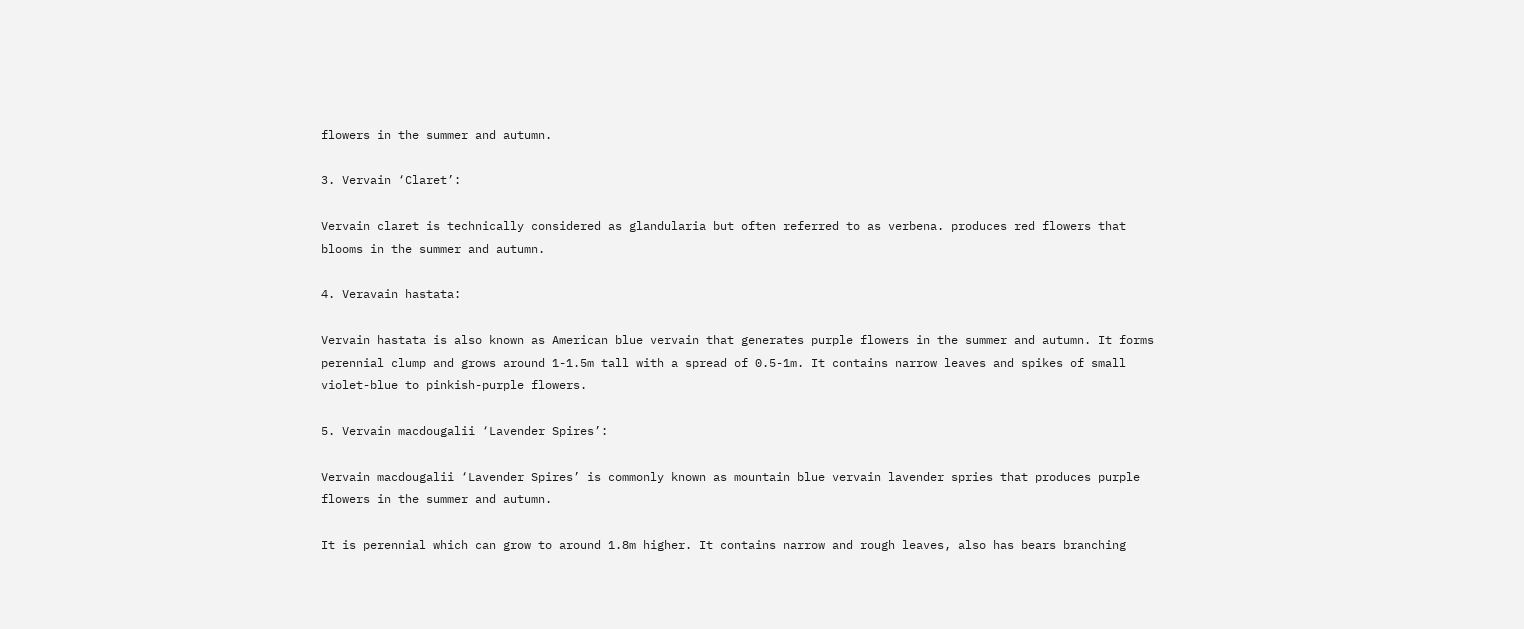flowers in the summer and autumn.

3. Vervain ‘Claret’:

Vervain claret is technically considered as glandularia but often referred to as verbena. produces red flowers that blooms in the summer and autumn.

4. Veravain hastata:

Vervain hastata is also known as American blue vervain that generates purple flowers in the summer and autumn. It forms perennial clump and grows around 1-1.5m tall with a spread of 0.5-1m. It contains narrow leaves and spikes of small violet-blue to pinkish-purple flowers.

5. Vervain macdougalii ‘Lavender Spires’:

Vervain macdougalii ‘Lavender Spires’ is commonly known as mountain blue vervain lavender spries that produces purple flowers in the summer and autumn.

It is perennial which can grow to around 1.8m higher. It contains narrow and rough leaves, also has bears branching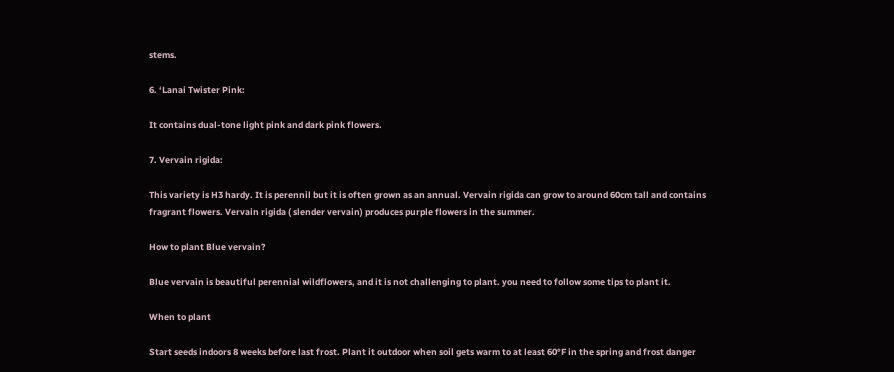stems.

6. ‘Lanai Twister Pink:

It contains dual-tone light pink and dark pink flowers.

7. Vervain rigida:

This variety is H3 hardy. It is perennil but it is often grown as an annual. Vervain rigida can grow to around 60cm tall and contains fragrant flowers. Vervain rigida ( slender vervain) produces purple flowers in the summer.

How to plant Blue vervain?

Blue vervain is beautiful perennial wildflowers, and it is not challenging to plant. you need to follow some tips to plant it.

When to plant

Start seeds indoors 8 weeks before last frost. Plant it outdoor when soil gets warm to at least 60°F in the spring and frost danger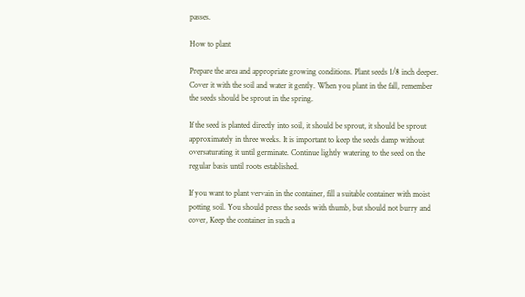passes.

How to plant

Prepare the area and appropriate growing conditions. Plant seeds 1/8 inch deeper. Cover it with the soil and water it gently. When you plant in the fall, remember the seeds should be sprout in the spring.

If the seed is planted directly into soil, it should be sprout, it should be sprout approximately in three weeks. It is important to keep the seeds damp without oversaturating it until germinate. Continue lightly watering to the seed on the regular basis until roots established.

If you want to plant vervain in the container, fill a suitable container with moist potting soil. You should press the seeds with thumb, but should not burry and cover, Keep the container in such a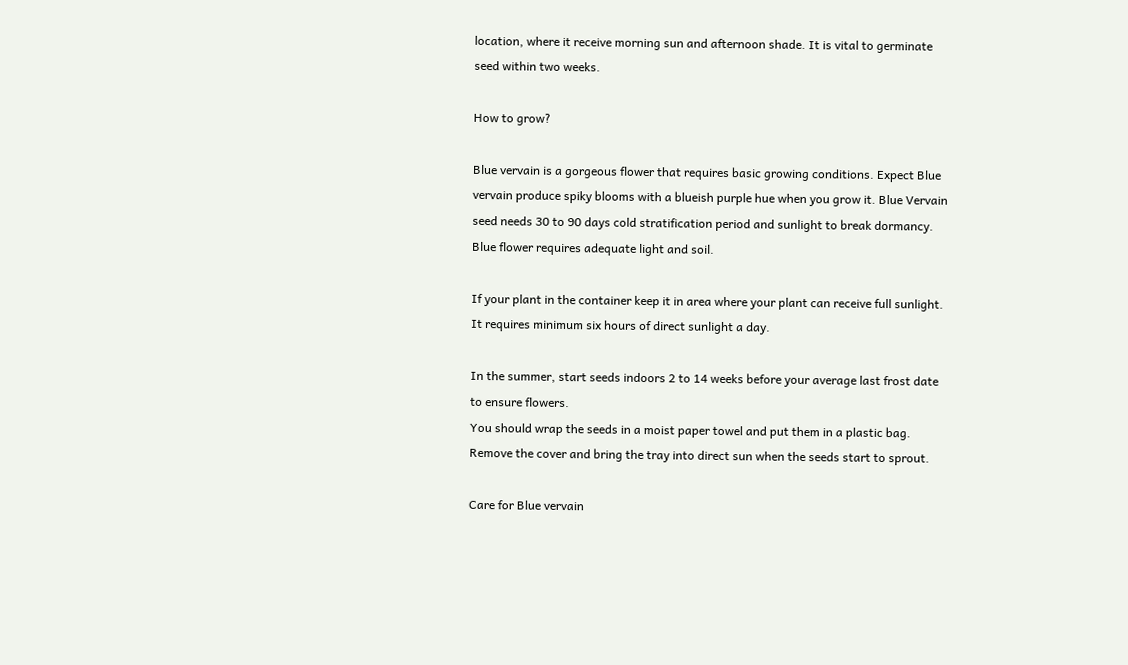location, where it receive morning sun and afternoon shade. It is vital to germinate seed within two weeks.

How to grow?

Blue vervain is a gorgeous flower that requires basic growing conditions. Expect Blue vervain produce spiky blooms with a blueish purple hue when you grow it. Blue Vervain seed needs 30 to 90 days cold stratification period and sunlight to break dormancy. Blue flower requires adequate light and soil.

If your plant in the container keep it in area where your plant can receive full sunlight. It requires minimum six hours of direct sunlight a day.

In the summer, start seeds indoors 2 to 14 weeks before your average last frost date to ensure flowers.
You should wrap the seeds in a moist paper towel and put them in a plastic bag. Remove the cover and bring the tray into direct sun when the seeds start to sprout.

Care for Blue vervain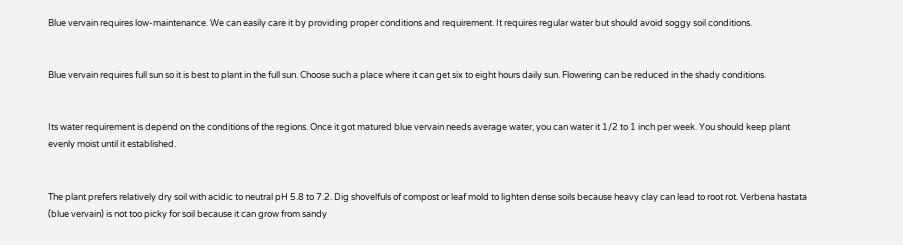Blue vervain requires low-maintenance. We can easily care it by providing proper conditions and requirement. It requires regular water but should avoid soggy soil conditions.


Blue vervain requires full sun so it is best to plant in the full sun. Choose such a place where it can get six to eight hours daily sun. Flowering can be reduced in the shady conditions.


Its water requirement is depend on the conditions of the regions. Once it got matured blue vervain needs average water, you can water it 1/2 to 1 inch per week. You should keep plant evenly moist until it established.


The plant prefers relatively dry soil with acidic to neutral pH 5.8 to 7.2. Dig shovelfuls of compost or leaf mold to lighten dense soils because heavy clay can lead to root rot. Verbena hastata (blue vervain) is not too picky for soil because it can grow from sandy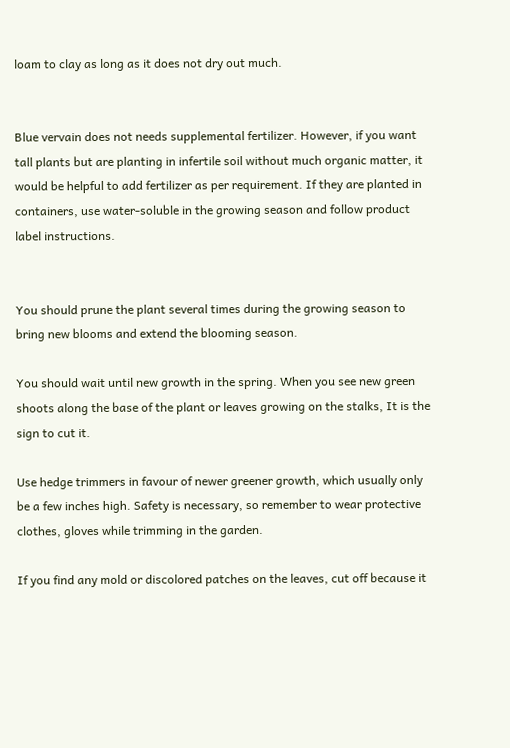loam to clay as long as it does not dry out much.


Blue vervain does not needs supplemental fertilizer. However, if you want tall plants but are planting in infertile soil without much organic matter, it would be helpful to add fertilizer as per requirement. If they are planted in containers, use water-soluble in the growing season and follow product label instructions.


You should prune the plant several times during the growing season to bring new blooms and extend the blooming season.

You should wait until new growth in the spring. When you see new green shoots along the base of the plant or leaves growing on the stalks, It is the sign to cut it.

Use hedge trimmers in favour of newer greener growth, which usually only be a few inches high. Safety is necessary, so remember to wear protective clothes, gloves while trimming in the garden.

If you find any mold or discolored patches on the leaves, cut off because it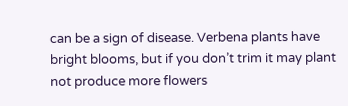can be a sign of disease. Verbena plants have bright blooms, but if you don’t trim it may plant not produce more flowers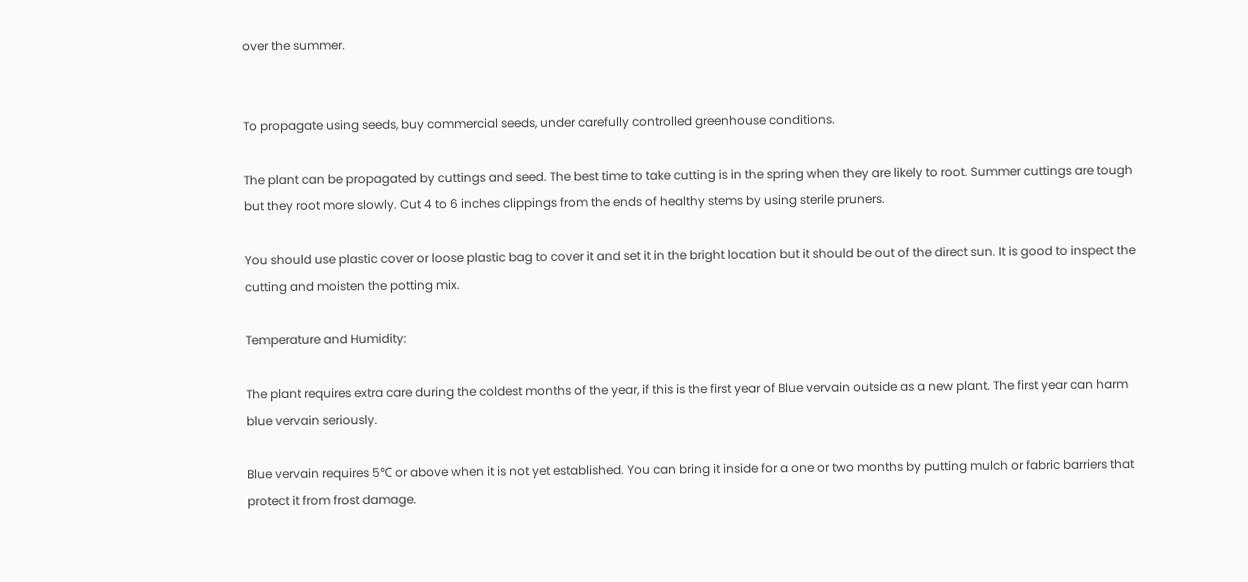over the summer.


To propagate using seeds, buy commercial seeds, under carefully controlled greenhouse conditions.

The plant can be propagated by cuttings and seed. The best time to take cutting is in the spring when they are likely to root. Summer cuttings are tough but they root more slowly. Cut 4 to 6 inches clippings from the ends of healthy stems by using sterile pruners.

You should use plastic cover or loose plastic bag to cover it and set it in the bright location but it should be out of the direct sun. It is good to inspect the cutting and moisten the potting mix.

Temperature and Humidity:

The plant requires extra care during the coldest months of the year, if this is the first year of Blue vervain outside as a new plant. The first year can harm blue vervain seriously.

Blue vervain requires 5℃ or above when it is not yet established. You can bring it inside for a one or two months by putting mulch or fabric barriers that protect it from frost damage.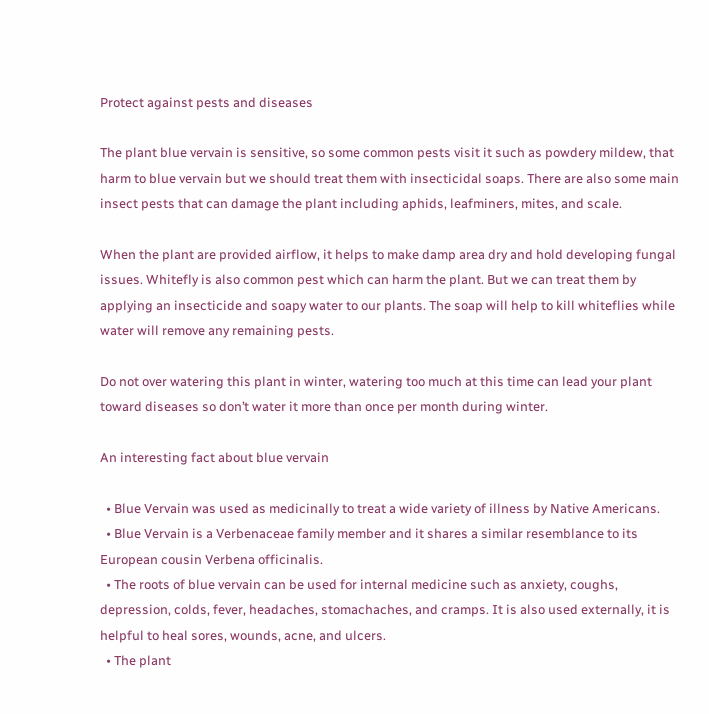Protect against pests and diseases

The plant blue vervain is sensitive, so some common pests visit it such as powdery mildew, that harm to blue vervain but we should treat them with insecticidal soaps. There are also some main insect pests that can damage the plant including aphids, leafminers, mites, and scale.

When the plant are provided airflow, it helps to make damp area dry and hold developing fungal issues. Whitefly is also common pest which can harm the plant. But we can treat them by applying an insecticide and soapy water to our plants. The soap will help to kill whiteflies while water will remove any remaining pests.

Do not over watering this plant in winter, watering too much at this time can lead your plant toward diseases so don’t water it more than once per month during winter.

An interesting fact about blue vervain

  • Blue Vervain was used as medicinally to treat a wide variety of illness by Native Americans.
  • Blue Vervain is a Verbenaceae family member and it shares a similar resemblance to its European cousin Verbena officinalis.
  • The roots of blue vervain can be used for internal medicine such as anxiety, coughs, depression, colds, fever, headaches, stomachaches, and cramps. It is also used externally, it is helpful to heal sores, wounds, acne, and ulcers.
  • The plant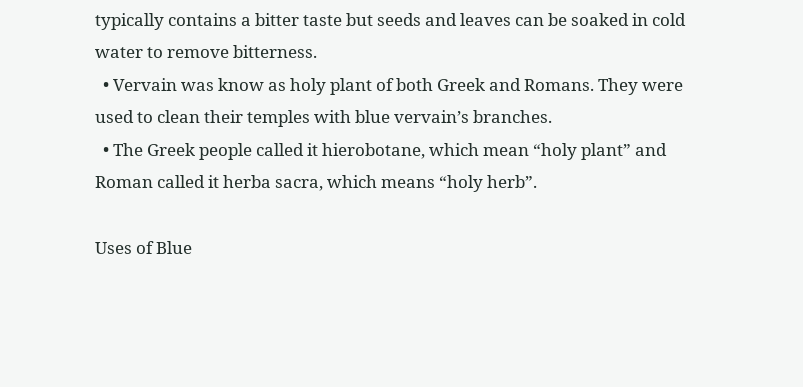typically contains a bitter taste but seeds and leaves can be soaked in cold water to remove bitterness.
  • Vervain was know as holy plant of both Greek and Romans. They were used to clean their temples with blue vervain’s branches.
  • The Greek people called it hierobotane, which mean “holy plant” and Roman called it herba sacra, which means “holy herb”.

Uses of Blue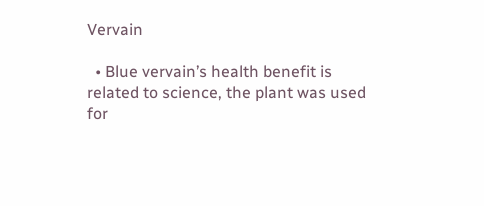Vervain

  • Blue vervain’s health benefit is related to science, the plant was used for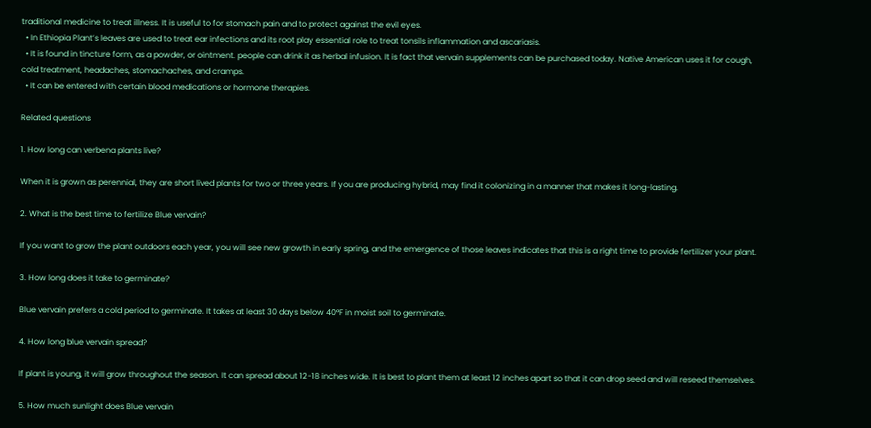traditional medicine to treat illness. It is useful to for stomach pain and to protect against the evil eyes.
  • In Ethiopia Plant’s leaves are used to treat ear infections and its root play essential role to treat tonsils inflammation and ascariasis.
  • It is found in tincture form, as a powder, or ointment. people can drink it as herbal infusion. It is fact that vervain supplements can be purchased today. Native American uses it for cough, cold treatment, headaches, stomachaches, and cramps.
  • It can be entered with certain blood medications or hormone therapies.

Related questions

1. How long can verbena plants live?

When it is grown as perennial, they are short lived plants for two or three years. If you are producing hybrid, may find it colonizing in a manner that makes it long-lasting.

2. What is the best time to fertilize Blue vervain?

If you want to grow the plant outdoors each year, you will see new growth in early spring, and the emergence of those leaves indicates that this is a right time to provide fertilizer your plant.

3. How long does it take to germinate?

Blue vervain prefers a cold period to germinate. It takes at least 30 days below 40°F in moist soil to germinate.

4. How long blue vervain spread?

If plant is young, it will grow throughout the season. It can spread about 12-18 inches wide. It is best to plant them at least 12 inches apart so that it can drop seed and will reseed themselves.

5. How much sunlight does Blue vervain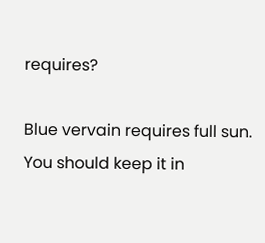requires?

Blue vervain requires full sun. You should keep it in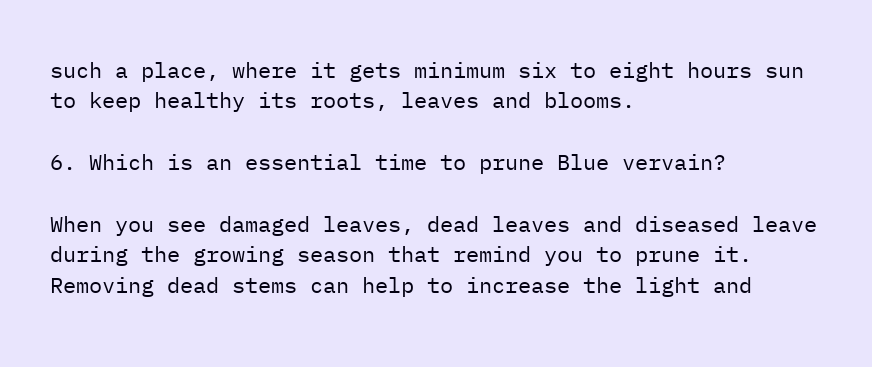such a place, where it gets minimum six to eight hours sun to keep healthy its roots, leaves and blooms.

6. Which is an essential time to prune Blue vervain?

When you see damaged leaves, dead leaves and diseased leave during the growing season that remind you to prune it. Removing dead stems can help to increase the light and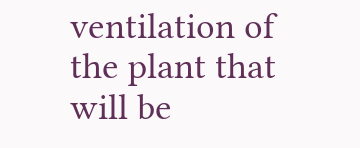ventilation of the plant that will be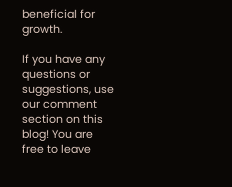beneficial for growth.

If you have any questions or suggestions, use our comment section on this blog! You are free to leave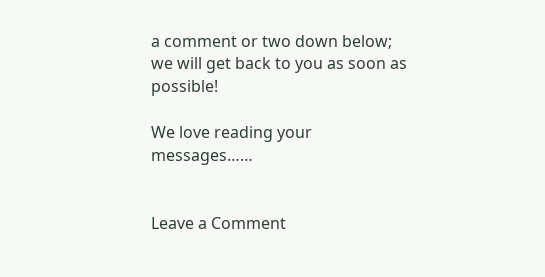a comment or two down below; we will get back to you as soon as possible!

We love reading your messages……


Leave a Comment